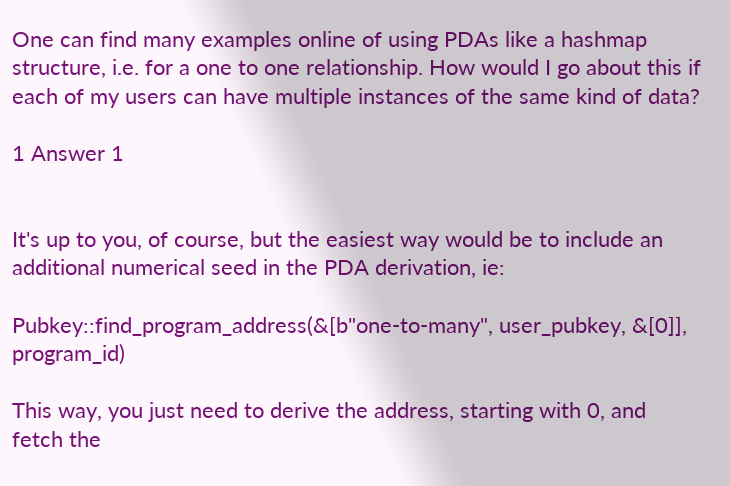One can find many examples online of using PDAs like a hashmap structure, i.e. for a one to one relationship. How would I go about this if each of my users can have multiple instances of the same kind of data?

1 Answer 1


It's up to you, of course, but the easiest way would be to include an additional numerical seed in the PDA derivation, ie:

Pubkey::find_program_address(&[b"one-to-many", user_pubkey, &[0]], program_id)

This way, you just need to derive the address, starting with 0, and fetch the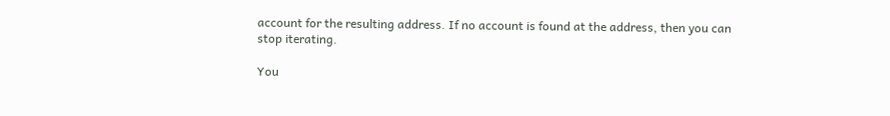account for the resulting address. If no account is found at the address, then you can stop iterating.

You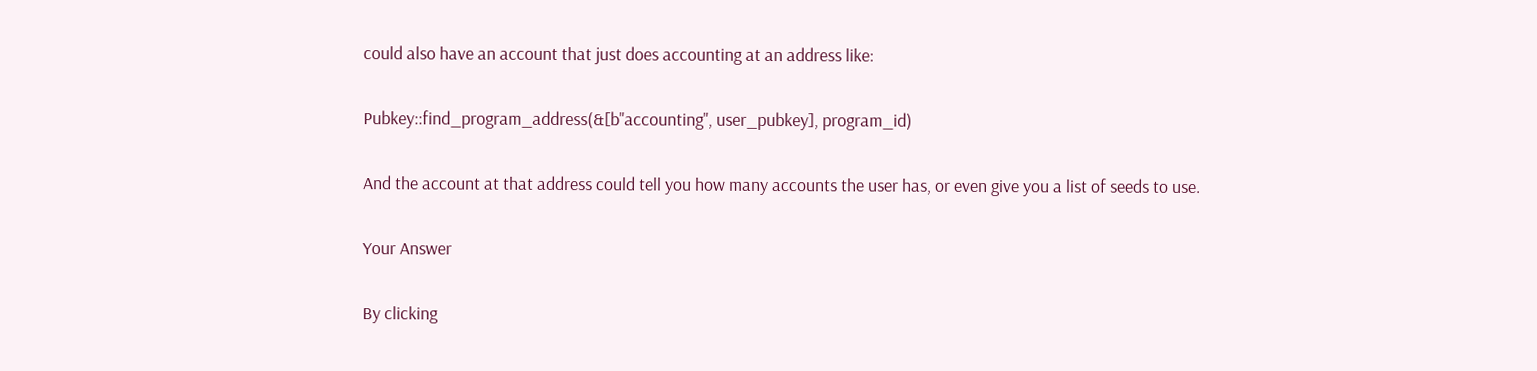could also have an account that just does accounting at an address like:

Pubkey::find_program_address(&[b"accounting", user_pubkey], program_id)

And the account at that address could tell you how many accounts the user has, or even give you a list of seeds to use.

Your Answer

By clicking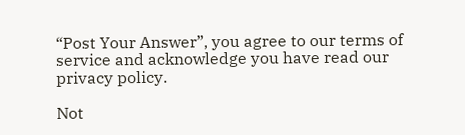“Post Your Answer”, you agree to our terms of service and acknowledge you have read our privacy policy.

Not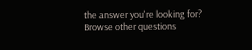the answer you're looking for? Browse other questions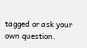tagged or ask your own question.